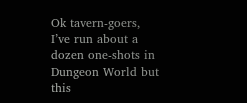Ok tavern-goers, I’ve run about a dozen one-shots in Dungeon World but this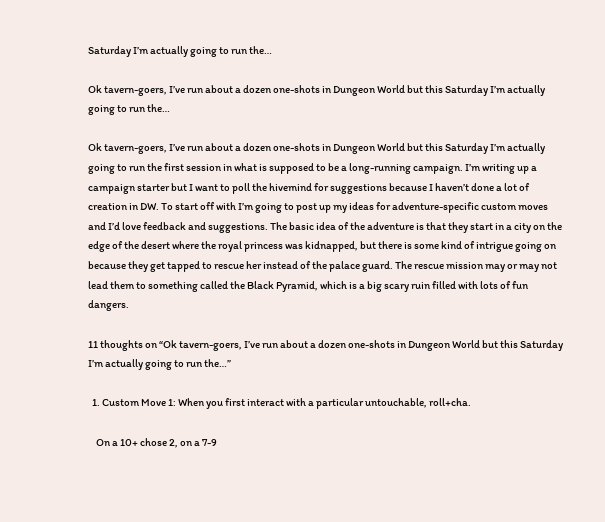Saturday I’m actually going to run the…

Ok tavern-goers, I’ve run about a dozen one-shots in Dungeon World but this Saturday I’m actually going to run the…

Ok tavern-goers, I’ve run about a dozen one-shots in Dungeon World but this Saturday I’m actually going to run the first session in what is supposed to be a long-running campaign. I’m writing up a campaign starter but I want to poll the hivemind for suggestions because I haven’t done a lot of creation in DW. To start off with I’m going to post up my ideas for adventure-specific custom moves and I’d love feedback and suggestions. The basic idea of the adventure is that they start in a city on the edge of the desert where the royal princess was kidnapped, but there is some kind of intrigue going on because they get tapped to rescue her instead of the palace guard. The rescue mission may or may not lead them to something called the Black Pyramid, which is a big scary ruin filled with lots of fun dangers.

11 thoughts on “Ok tavern-goers, I’ve run about a dozen one-shots in Dungeon World but this Saturday I’m actually going to run the…”

  1. Custom Move 1: When you first interact with a particular untouchable, roll+cha.

    On a 10+ chose 2, on a 7-9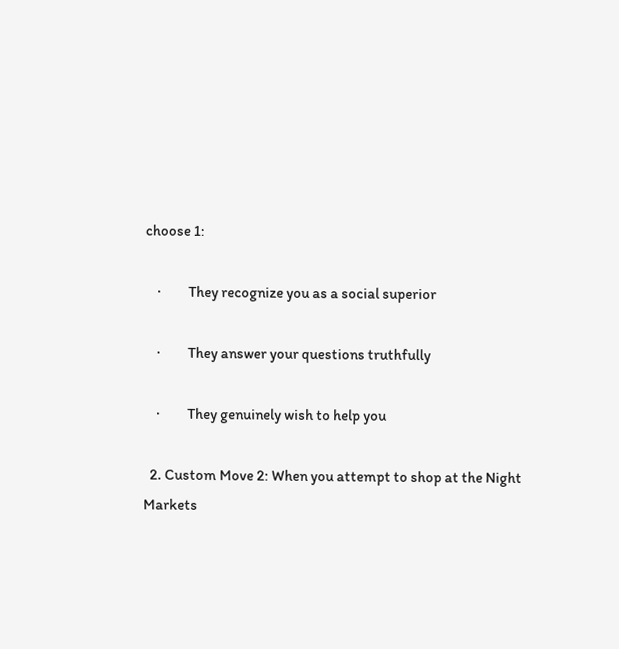choose 1:

    ·         They recognize you as a social superior

    ·         They answer your questions truthfully

    ·         They genuinely wish to help you

  2. Custom Move 2: When you attempt to shop at the Night Markets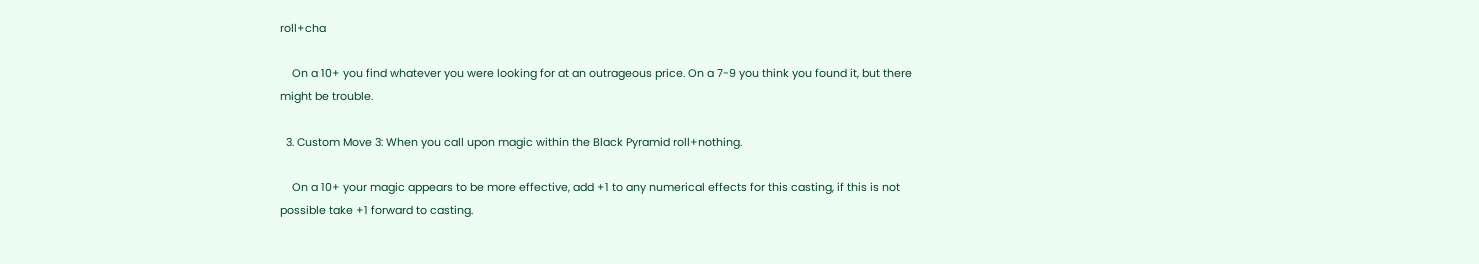roll+cha

    On a 10+ you find whatever you were looking for at an outrageous price. On a 7-9 you think you found it, but there might be trouble.

  3. Custom Move 3: When you call upon magic within the Black Pyramid roll+nothing.

    On a 10+ your magic appears to be more effective, add +1 to any numerical effects for this casting, if this is not possible take +1 forward to casting.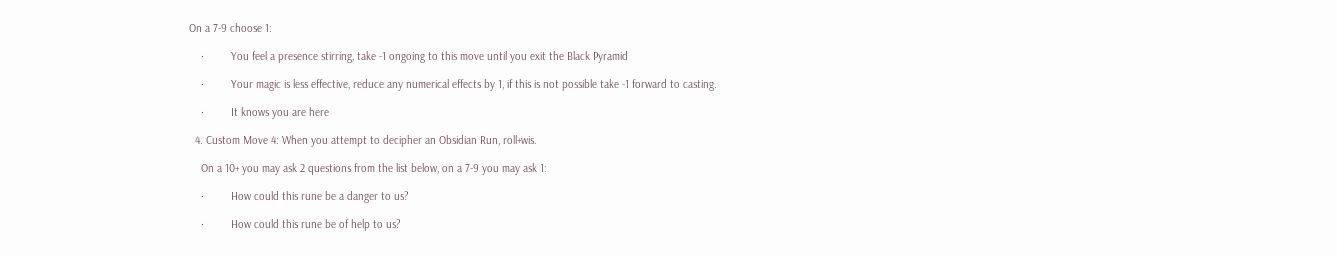On a 7-9 choose 1:

    ·         You feel a presence stirring, take -1 ongoing to this move until you exit the Black Pyramid

    ·         Your magic is less effective, reduce any numerical effects by 1, if this is not possible take -1 forward to casting.

    ·         It knows you are here

  4. Custom Move 4: When you attempt to decipher an Obsidian Run, roll+wis.

    On a 10+ you may ask 2 questions from the list below, on a 7-9 you may ask 1:

    ·         How could this rune be a danger to us?

    ·         How could this rune be of help to us?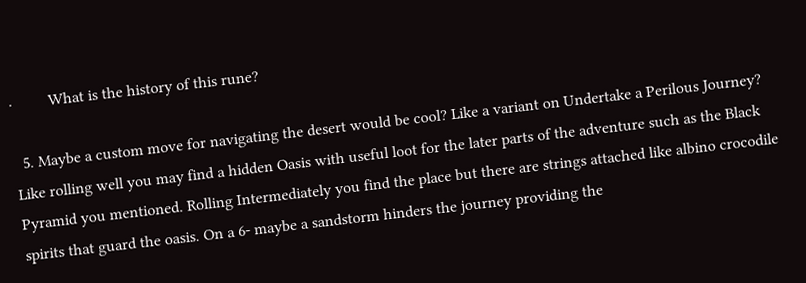·         What is the history of this rune?

  5. Maybe a custom move for navigating the desert would be cool? Like a variant on Undertake a Perilous Journey? Like rolling well you may find a hidden Oasis with useful loot for the later parts of the adventure such as the Black Pyramid you mentioned. Rolling Intermediately you find the place but there are strings attached like albino crocodile spirits that guard the oasis. On a 6- maybe a sandstorm hinders the journey providing the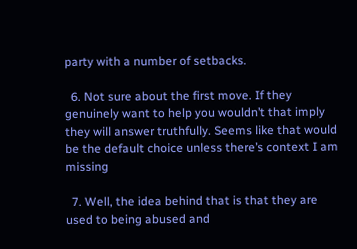party with a number of setbacks.

  6. Not sure about the first move. If they genuinely want to help you wouldn’t that imply they will answer truthfully. Seems like that would be the default choice unless there’s context I am missing

  7. Well, the idea behind that is that they are used to being abused and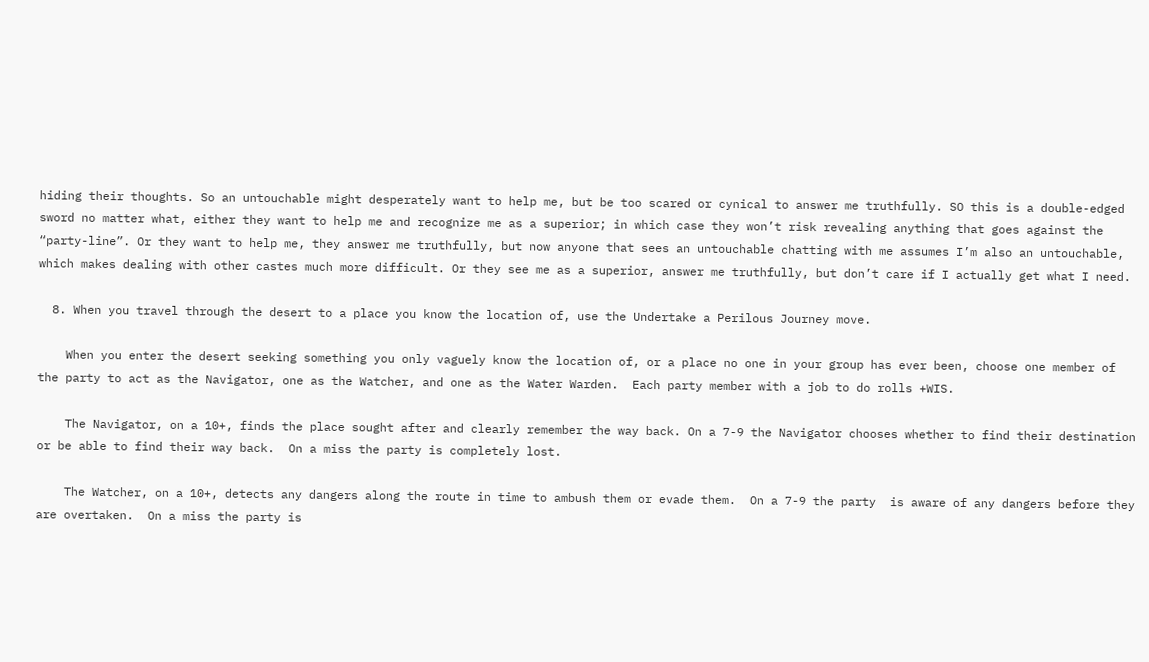hiding their thoughts. So an untouchable might desperately want to help me, but be too scared or cynical to answer me truthfully. SO this is a double-edged sword no matter what, either they want to help me and recognize me as a superior; in which case they won’t risk revealing anything that goes against the “party-line”. Or they want to help me, they answer me truthfully, but now anyone that sees an untouchable chatting with me assumes I’m also an untouchable, which makes dealing with other castes much more difficult. Or they see me as a superior, answer me truthfully, but don’t care if I actually get what I need.

  8. When you travel through the desert to a place you know the location of, use the Undertake a Perilous Journey move.

    When you enter the desert seeking something you only vaguely know the location of, or a place no one in your group has ever been, choose one member of the party to act as the Navigator, one as the Watcher, and one as the Water Warden.  Each party member with a job to do rolls +WIS.

    The Navigator, on a 10+, finds the place sought after and clearly remember the way back. On a 7-9 the Navigator chooses whether to find their destination or be able to find their way back.  On a miss the party is completely lost.

    The Watcher, on a 10+, detects any dangers along the route in time to ambush them or evade them.  On a 7-9 the party  is aware of any dangers before they are overtaken.  On a miss the party is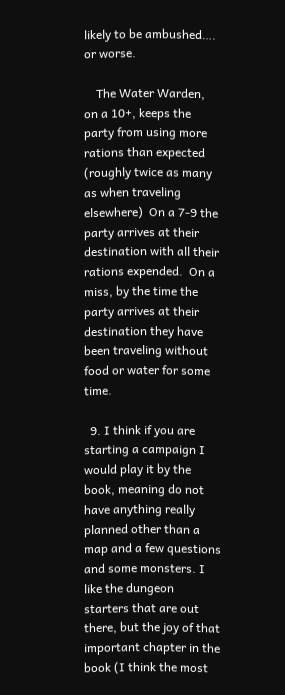likely to be ambushed…. or worse.

    The Water Warden, on a 10+, keeps the party from using more rations than expected (roughly twice as many as when traveling elsewhere)  On a 7-9 the party arrives at their destination with all their rations expended.  On a miss, by the time the party arrives at their destination they have been traveling without food or water for some time.

  9. I think if you are starting a campaign I would play it by the book, meaning do not have anything really planned other than a map and a few questions and some monsters. I like the dungeon starters that are out there, but the joy of that important chapter in the book (I think the most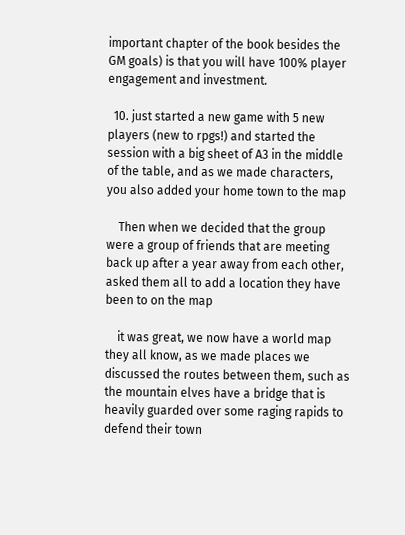important chapter of the book besides the GM goals) is that you will have 100% player engagement and investment.

  10. just started a new game with 5 new players (new to rpgs!) and started the session with a big sheet of A3 in the middle of the table, and as we made characters, you also added your home town to the map

    Then when we decided that the group were a group of friends that are meeting back up after a year away from each other, asked them all to add a location they have been to on the map

    it was great, we now have a world map they all know, as we made places we discussed the routes between them, such as the mountain elves have a bridge that is heavily guarded over some raging rapids to defend their town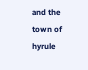and the town of hyrule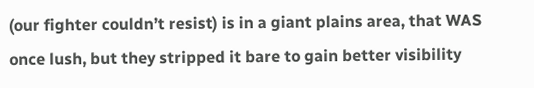(our fighter couldn’t resist) is in a giant plains area, that WAS once lush, but they stripped it bare to gain better visibility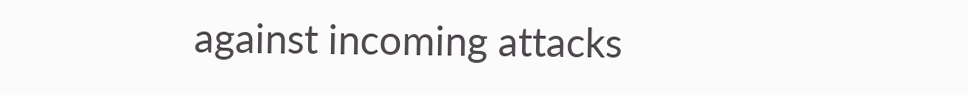against incoming attacks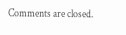Comments are closed.